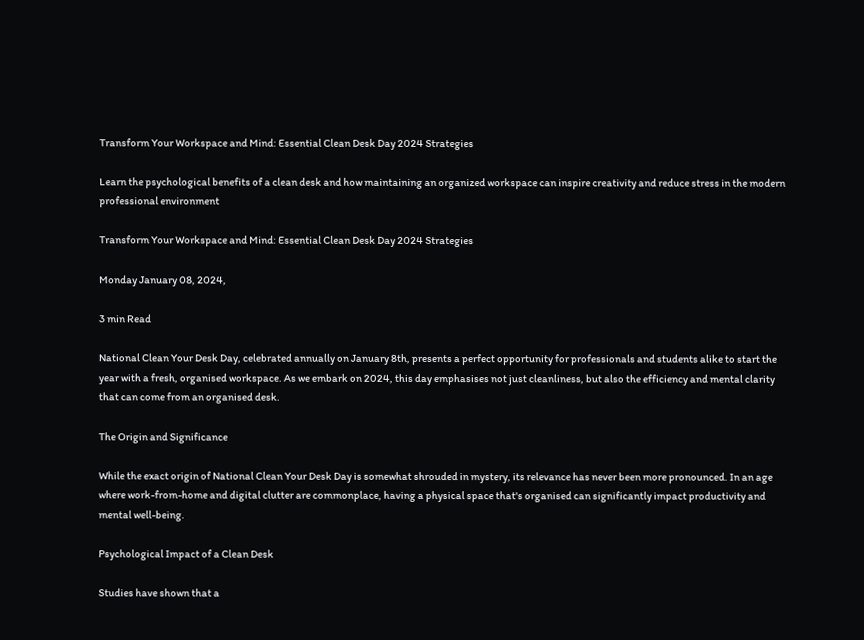Transform Your Workspace and Mind: Essential Clean Desk Day 2024 Strategies

Learn the psychological benefits of a clean desk and how maintaining an organized workspace can inspire creativity and reduce stress in the modern professional environment

Transform Your Workspace and Mind: Essential Clean Desk Day 2024 Strategies

Monday January 08, 2024,

3 min Read

National Clean Your Desk Day, celebrated annually on January 8th, presents a perfect opportunity for professionals and students alike to start the year with a fresh, organised workspace. As we embark on 2024, this day emphasises not just cleanliness, but also the efficiency and mental clarity that can come from an organised desk.

The Origin and Significance

While the exact origin of National Clean Your Desk Day is somewhat shrouded in mystery, its relevance has never been more pronounced. In an age where work-from-home and digital clutter are commonplace, having a physical space that's organised can significantly impact productivity and mental well-being.

Psychological Impact of a Clean Desk

Studies have shown that a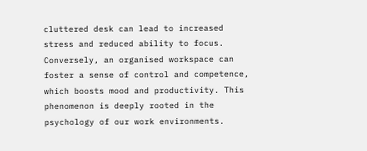cluttered desk can lead to increased stress and reduced ability to focus. Conversely, an organised workspace can foster a sense of control and competence, which boosts mood and productivity. This phenomenon is deeply rooted in the psychology of our work environments.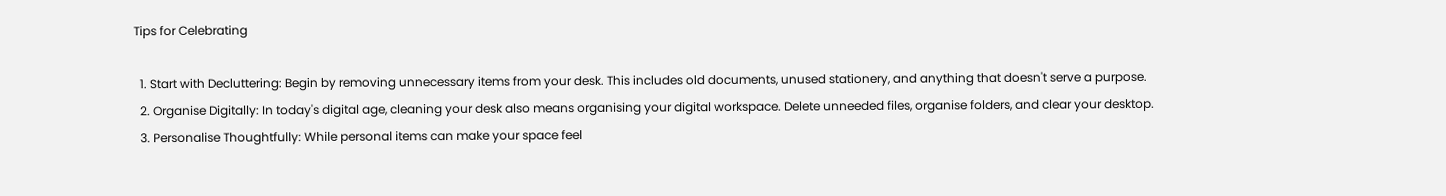Tips for Celebrating

  1. Start with Decluttering: Begin by removing unnecessary items from your desk. This includes old documents, unused stationery, and anything that doesn't serve a purpose.
  2. Organise Digitally: In today's digital age, cleaning your desk also means organising your digital workspace. Delete unneeded files, organise folders, and clear your desktop.
  3. Personalise Thoughtfully: While personal items can make your space feel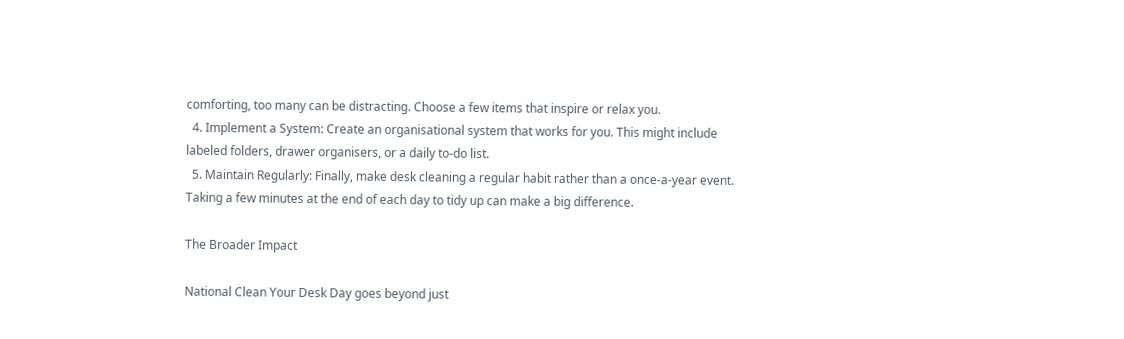comforting, too many can be distracting. Choose a few items that inspire or relax you.
  4. Implement a System: Create an organisational system that works for you. This might include labeled folders, drawer organisers, or a daily to-do list.
  5. Maintain Regularly: Finally, make desk cleaning a regular habit rather than a once-a-year event. Taking a few minutes at the end of each day to tidy up can make a big difference.

The Broader Impact

National Clean Your Desk Day goes beyond just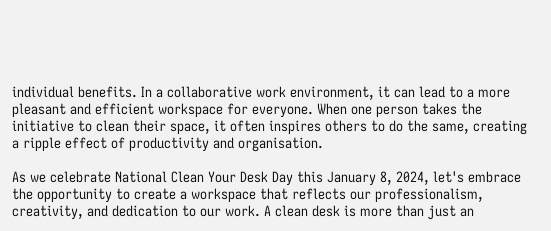individual benefits. In a collaborative work environment, it can lead to a more pleasant and efficient workspace for everyone. When one person takes the initiative to clean their space, it often inspires others to do the same, creating a ripple effect of productivity and organisation.

As we celebrate National Clean Your Desk Day this January 8, 2024, let's embrace the opportunity to create a workspace that reflects our professionalism, creativity, and dedication to our work. A clean desk is more than just an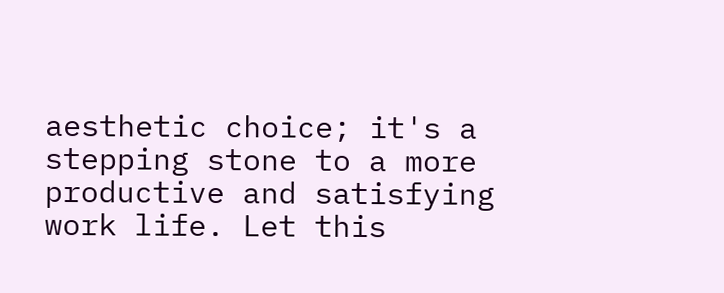aesthetic choice; it's a stepping stone to a more productive and satisfying work life. Let this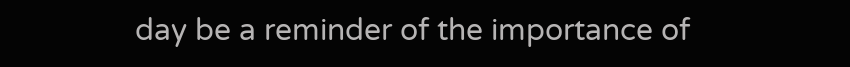day be a reminder of the importance of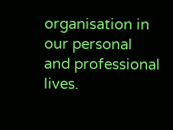organisation in our personal and professional lives.